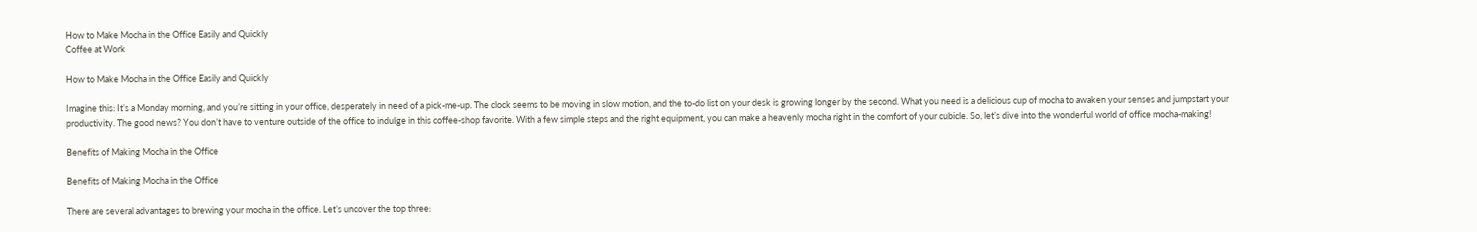How to Make Mocha in the Office Easily and Quickly
Coffee at Work

How to Make Mocha in the Office Easily and Quickly

Imagine this: It’s a Monday morning, and you’re sitting in your office, desperately in need of a pick-me-up. The clock seems to be moving in slow motion, and the to-do list on your desk is growing longer by the second. What you need is a delicious cup of mocha to awaken your senses and jumpstart your productivity. The good news? You don’t have to venture outside of the office to indulge in this coffee-shop favorite. With a few simple steps and the right equipment, you can make a heavenly mocha right in the comfort of your cubicle. So, let’s dive into the wonderful world of office mocha-making!

Benefits of Making Mocha in the Office

Benefits of Making Mocha in the Office

There are several advantages to brewing your mocha in the office. Let’s uncover the top three: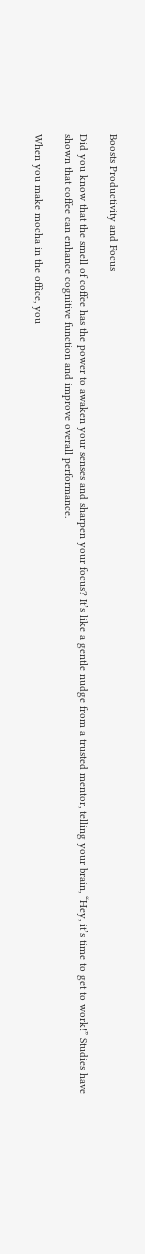Boosts Productivity and Focus

Did you know that the smell of coffee has the power to awaken your senses and sharpen your focus? It’s like a gentle nudge from a trusted mentor, telling your brain, “Hey, it’s time to get to work!” Studies have shown that coffee can enhance cognitive function and improve overall performance.

When you make mocha in the office, you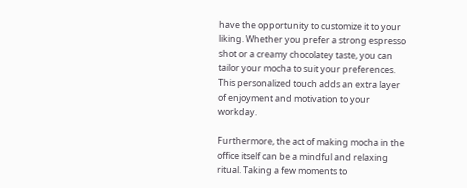have the opportunity to customize it to your liking. Whether you prefer a strong espresso shot or a creamy chocolatey taste, you can tailor your mocha to suit your preferences. This personalized touch adds an extra layer of enjoyment and motivation to your workday.

Furthermore, the act of making mocha in the office itself can be a mindful and relaxing ritual. Taking a few moments to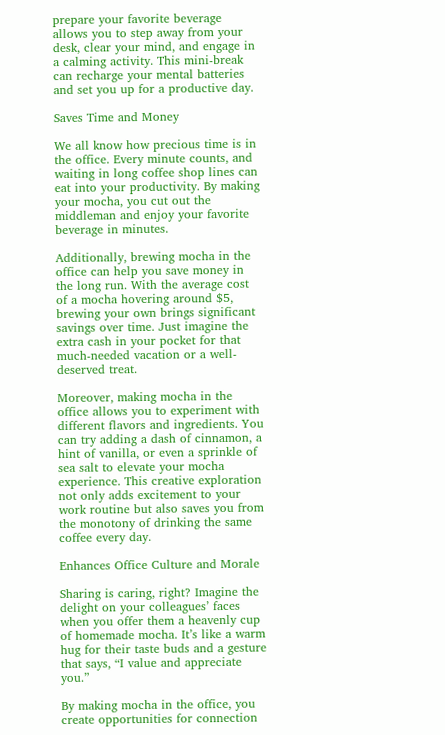prepare your favorite beverage allows you to step away from your desk, clear your mind, and engage in a calming activity. This mini-break can recharge your mental batteries and set you up for a productive day.

Saves Time and Money

We all know how precious time is in the office. Every minute counts, and waiting in long coffee shop lines can eat into your productivity. By making your mocha, you cut out the middleman and enjoy your favorite beverage in minutes.

Additionally, brewing mocha in the office can help you save money in the long run. With the average cost of a mocha hovering around $5, brewing your own brings significant savings over time. Just imagine the extra cash in your pocket for that much-needed vacation or a well-deserved treat.

Moreover, making mocha in the office allows you to experiment with different flavors and ingredients. You can try adding a dash of cinnamon, a hint of vanilla, or even a sprinkle of sea salt to elevate your mocha experience. This creative exploration not only adds excitement to your work routine but also saves you from the monotony of drinking the same coffee every day.

Enhances Office Culture and Morale

Sharing is caring, right? Imagine the delight on your colleagues’ faces when you offer them a heavenly cup of homemade mocha. It’s like a warm hug for their taste buds and a gesture that says, “I value and appreciate you.”

By making mocha in the office, you create opportunities for connection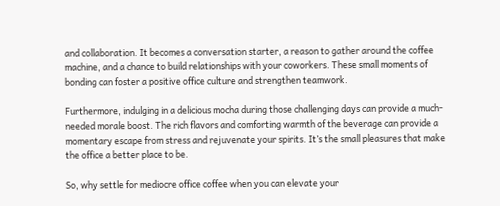and collaboration. It becomes a conversation starter, a reason to gather around the coffee machine, and a chance to build relationships with your coworkers. These small moments of bonding can foster a positive office culture and strengthen teamwork.

Furthermore, indulging in a delicious mocha during those challenging days can provide a much-needed morale boost. The rich flavors and comforting warmth of the beverage can provide a momentary escape from stress and rejuvenate your spirits. It’s the small pleasures that make the office a better place to be.

So, why settle for mediocre office coffee when you can elevate your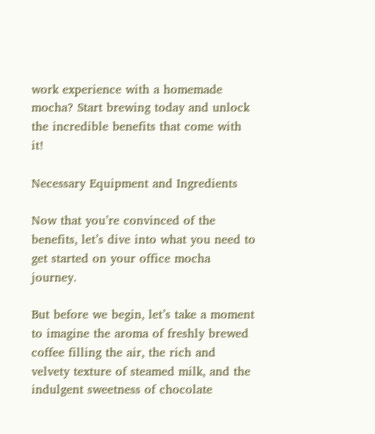work experience with a homemade mocha? Start brewing today and unlock the incredible benefits that come with it!

Necessary Equipment and Ingredients

Now that you’re convinced of the benefits, let’s dive into what you need to get started on your office mocha journey.

But before we begin, let’s take a moment to imagine the aroma of freshly brewed coffee filling the air, the rich and velvety texture of steamed milk, and the indulgent sweetness of chocolate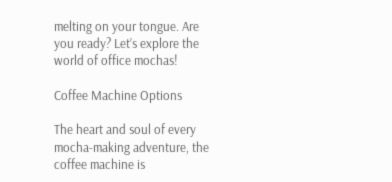melting on your tongue. Are you ready? Let’s explore the world of office mochas!

Coffee Machine Options

The heart and soul of every mocha-making adventure, the coffee machine is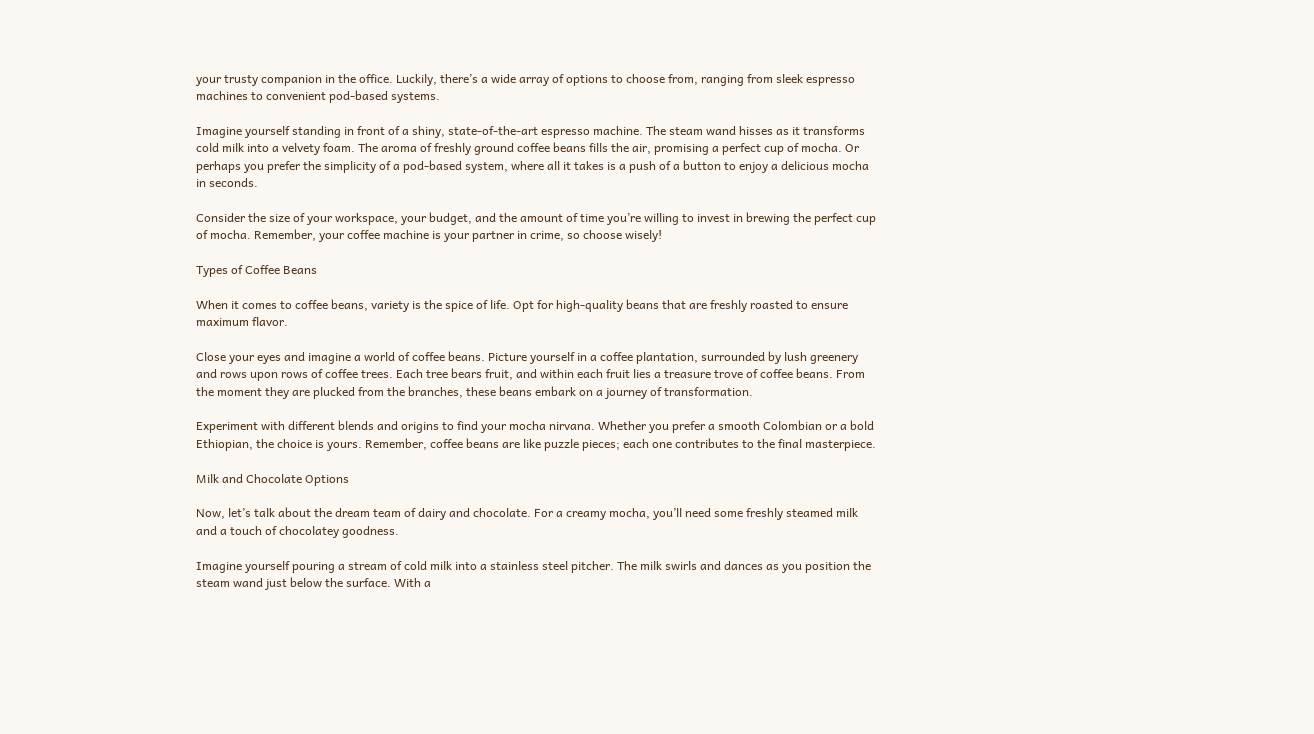your trusty companion in the office. Luckily, there’s a wide array of options to choose from, ranging from sleek espresso machines to convenient pod-based systems.

Imagine yourself standing in front of a shiny, state-of-the-art espresso machine. The steam wand hisses as it transforms cold milk into a velvety foam. The aroma of freshly ground coffee beans fills the air, promising a perfect cup of mocha. Or perhaps you prefer the simplicity of a pod-based system, where all it takes is a push of a button to enjoy a delicious mocha in seconds.

Consider the size of your workspace, your budget, and the amount of time you’re willing to invest in brewing the perfect cup of mocha. Remember, your coffee machine is your partner in crime, so choose wisely!

Types of Coffee Beans

When it comes to coffee beans, variety is the spice of life. Opt for high-quality beans that are freshly roasted to ensure maximum flavor.

Close your eyes and imagine a world of coffee beans. Picture yourself in a coffee plantation, surrounded by lush greenery and rows upon rows of coffee trees. Each tree bears fruit, and within each fruit lies a treasure trove of coffee beans. From the moment they are plucked from the branches, these beans embark on a journey of transformation.

Experiment with different blends and origins to find your mocha nirvana. Whether you prefer a smooth Colombian or a bold Ethiopian, the choice is yours. Remember, coffee beans are like puzzle pieces; each one contributes to the final masterpiece.

Milk and Chocolate Options

Now, let’s talk about the dream team of dairy and chocolate. For a creamy mocha, you’ll need some freshly steamed milk and a touch of chocolatey goodness.

Imagine yourself pouring a stream of cold milk into a stainless steel pitcher. The milk swirls and dances as you position the steam wand just below the surface. With a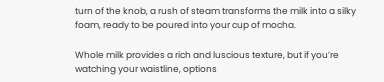turn of the knob, a rush of steam transforms the milk into a silky foam, ready to be poured into your cup of mocha.

Whole milk provides a rich and luscious texture, but if you’re watching your waistline, options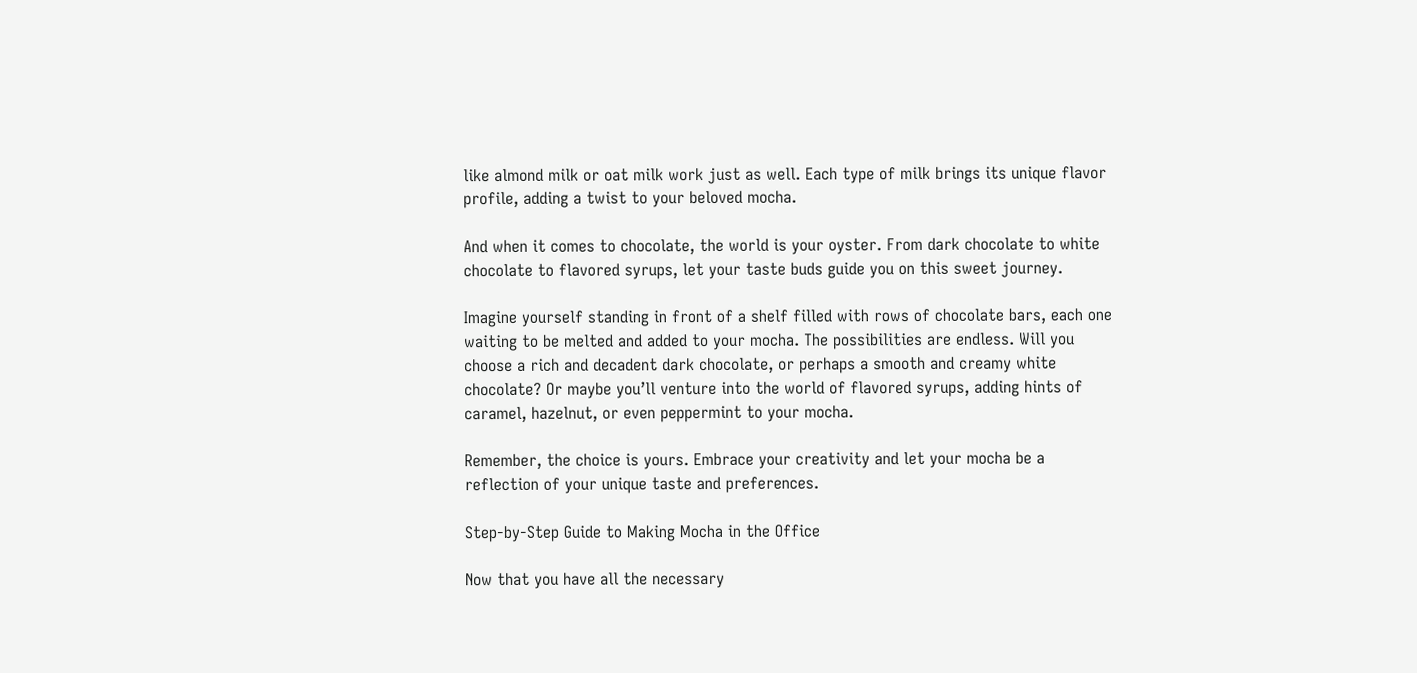like almond milk or oat milk work just as well. Each type of milk brings its unique flavor profile, adding a twist to your beloved mocha.

And when it comes to chocolate, the world is your oyster. From dark chocolate to white chocolate to flavored syrups, let your taste buds guide you on this sweet journey.

Imagine yourself standing in front of a shelf filled with rows of chocolate bars, each one waiting to be melted and added to your mocha. The possibilities are endless. Will you choose a rich and decadent dark chocolate, or perhaps a smooth and creamy white chocolate? Or maybe you’ll venture into the world of flavored syrups, adding hints of caramel, hazelnut, or even peppermint to your mocha.

Remember, the choice is yours. Embrace your creativity and let your mocha be a reflection of your unique taste and preferences.

Step-by-Step Guide to Making Mocha in the Office

Now that you have all the necessary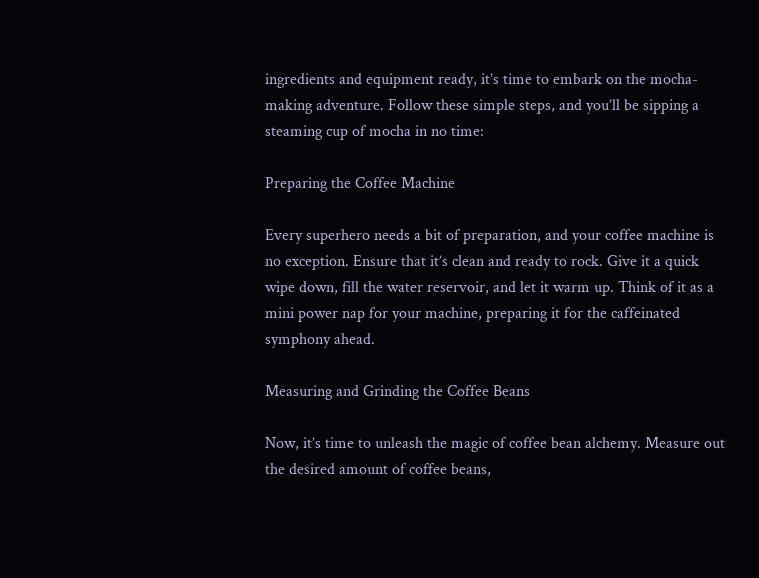ingredients and equipment ready, it’s time to embark on the mocha-making adventure. Follow these simple steps, and you’ll be sipping a steaming cup of mocha in no time:

Preparing the Coffee Machine

Every superhero needs a bit of preparation, and your coffee machine is no exception. Ensure that it’s clean and ready to rock. Give it a quick wipe down, fill the water reservoir, and let it warm up. Think of it as a mini power nap for your machine, preparing it for the caffeinated symphony ahead.

Measuring and Grinding the Coffee Beans

Now, it’s time to unleash the magic of coffee bean alchemy. Measure out the desired amount of coffee beans,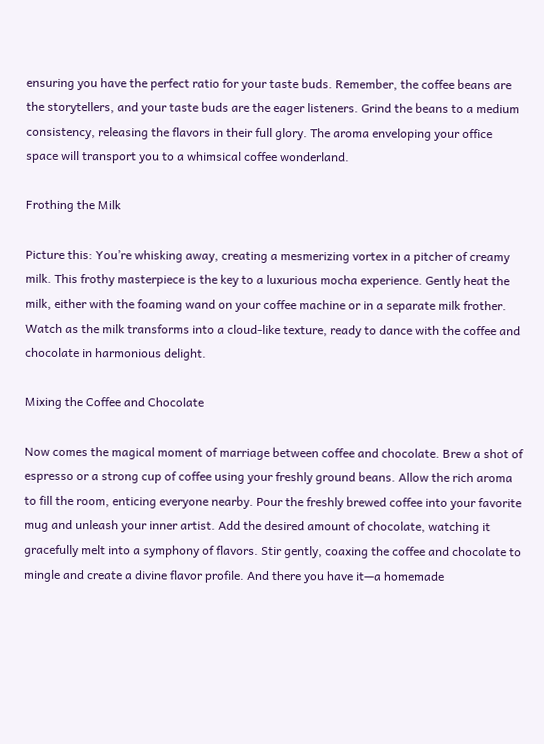ensuring you have the perfect ratio for your taste buds. Remember, the coffee beans are the storytellers, and your taste buds are the eager listeners. Grind the beans to a medium consistency, releasing the flavors in their full glory. The aroma enveloping your office space will transport you to a whimsical coffee wonderland.

Frothing the Milk

Picture this: You’re whisking away, creating a mesmerizing vortex in a pitcher of creamy milk. This frothy masterpiece is the key to a luxurious mocha experience. Gently heat the milk, either with the foaming wand on your coffee machine or in a separate milk frother. Watch as the milk transforms into a cloud-like texture, ready to dance with the coffee and chocolate in harmonious delight.

Mixing the Coffee and Chocolate

Now comes the magical moment of marriage between coffee and chocolate. Brew a shot of espresso or a strong cup of coffee using your freshly ground beans. Allow the rich aroma to fill the room, enticing everyone nearby. Pour the freshly brewed coffee into your favorite mug and unleash your inner artist. Add the desired amount of chocolate, watching it gracefully melt into a symphony of flavors. Stir gently, coaxing the coffee and chocolate to mingle and create a divine flavor profile. And there you have it—a homemade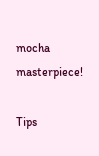mocha masterpiece!

Tips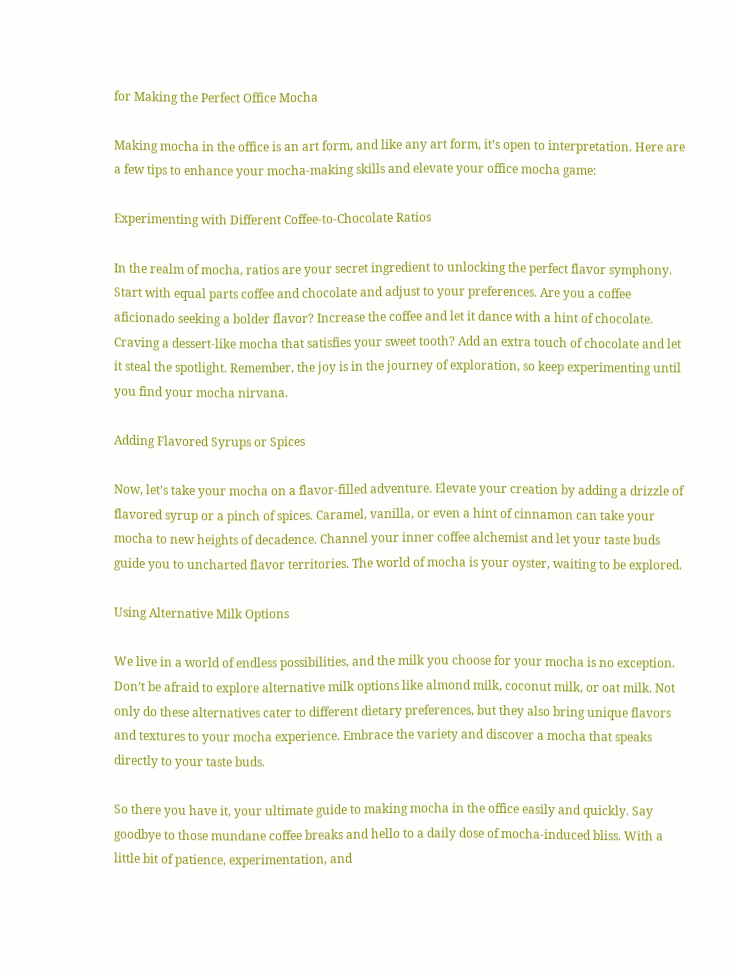for Making the Perfect Office Mocha

Making mocha in the office is an art form, and like any art form, it’s open to interpretation. Here are a few tips to enhance your mocha-making skills and elevate your office mocha game:

Experimenting with Different Coffee-to-Chocolate Ratios

In the realm of mocha, ratios are your secret ingredient to unlocking the perfect flavor symphony. Start with equal parts coffee and chocolate and adjust to your preferences. Are you a coffee aficionado seeking a bolder flavor? Increase the coffee and let it dance with a hint of chocolate. Craving a dessert-like mocha that satisfies your sweet tooth? Add an extra touch of chocolate and let it steal the spotlight. Remember, the joy is in the journey of exploration, so keep experimenting until you find your mocha nirvana.

Adding Flavored Syrups or Spices

Now, let’s take your mocha on a flavor-filled adventure. Elevate your creation by adding a drizzle of flavored syrup or a pinch of spices. Caramel, vanilla, or even a hint of cinnamon can take your mocha to new heights of decadence. Channel your inner coffee alchemist and let your taste buds guide you to uncharted flavor territories. The world of mocha is your oyster, waiting to be explored.

Using Alternative Milk Options

We live in a world of endless possibilities, and the milk you choose for your mocha is no exception. Don’t be afraid to explore alternative milk options like almond milk, coconut milk, or oat milk. Not only do these alternatives cater to different dietary preferences, but they also bring unique flavors and textures to your mocha experience. Embrace the variety and discover a mocha that speaks directly to your taste buds.

So there you have it, your ultimate guide to making mocha in the office easily and quickly. Say goodbye to those mundane coffee breaks and hello to a daily dose of mocha-induced bliss. With a little bit of patience, experimentation, and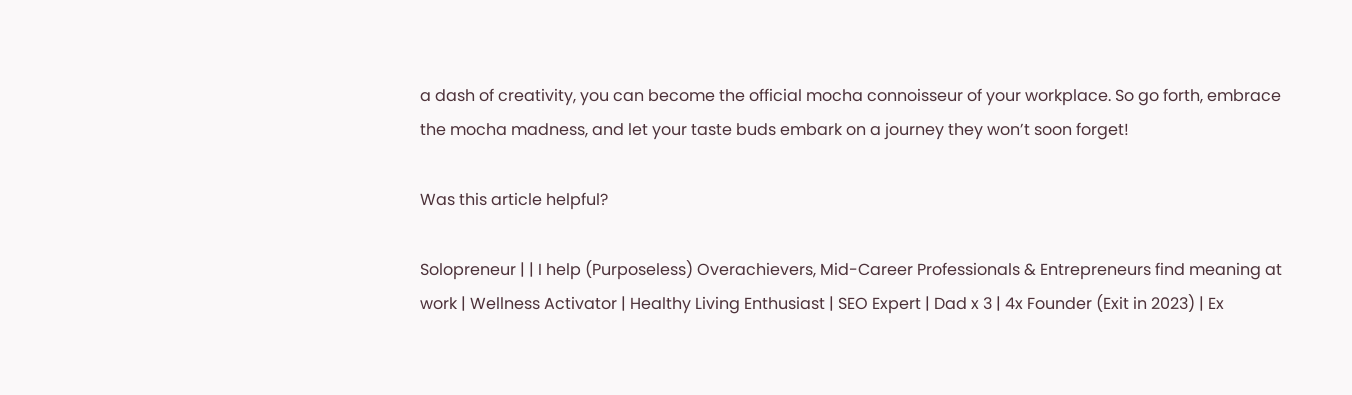a dash of creativity, you can become the official mocha connoisseur of your workplace. So go forth, embrace the mocha madness, and let your taste buds embark on a journey they won’t soon forget!

Was this article helpful?

Solopreneur | | I help (Purposeless) Overachievers, Mid-Career Professionals & Entrepreneurs find meaning at work | Wellness Activator | Healthy Living Enthusiast | SEO Expert | Dad x 3 | 4x Founder (Exit in 2023) | Ex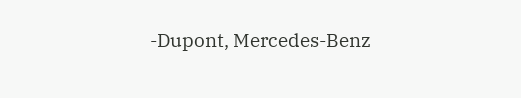-Dupont, Mercedes-Benz